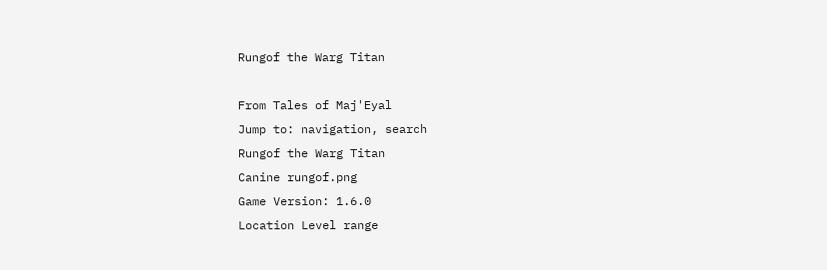Rungof the Warg Titan

From Tales of Maj'Eyal
Jump to: navigation, search
Rungof the Warg Titan
Canine rungof.png
Game Version: 1.6.0
Location Level range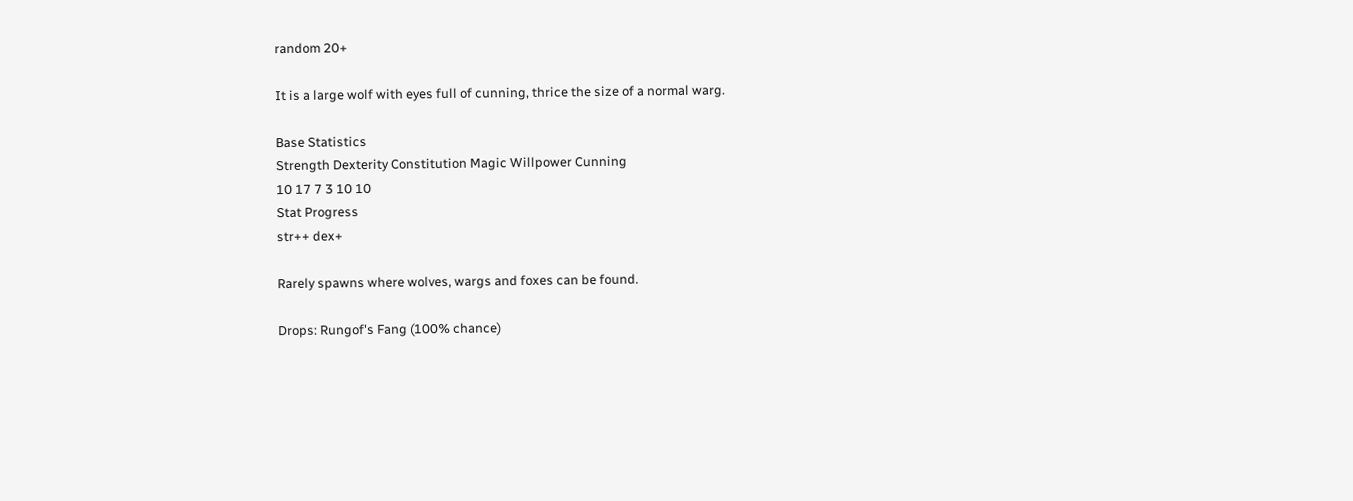random 20+

It is a large wolf with eyes full of cunning, thrice the size of a normal warg.

Base Statistics
Strength Dexterity Constitution Magic Willpower Cunning
10 17 7 3 10 10
Stat Progress
str++ dex+

Rarely spawns where wolves, wargs and foxes can be found.

Drops: Rungof's Fang (100% chance)